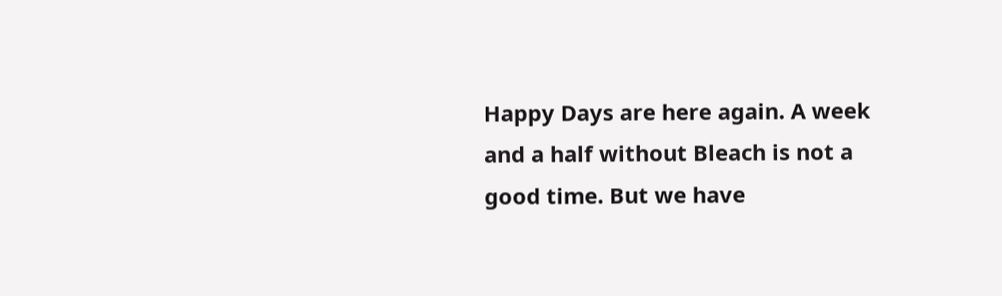Happy Days are here again. A week and a half without Bleach is not a good time. But we have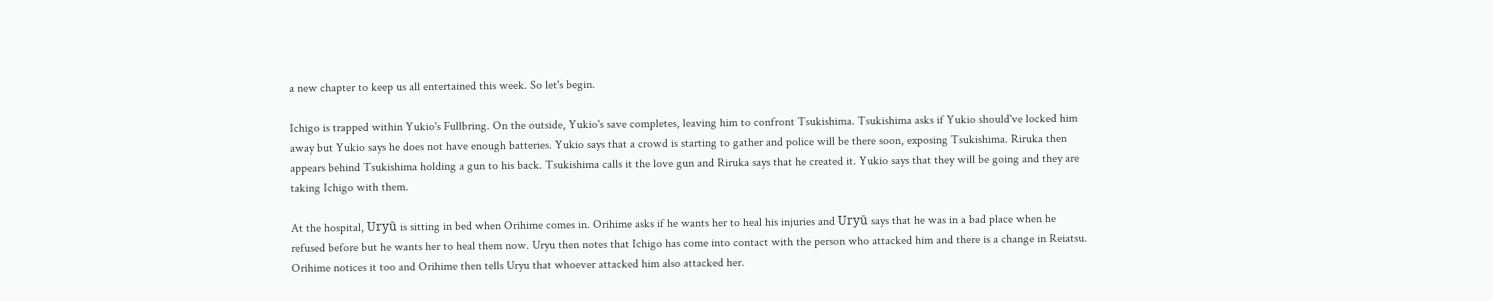a new chapter to keep us all entertained this week. So let's begin.

Ichigo is trapped within Yukio's Fullbring. On the outside, Yukio's save completes, leaving him to confront Tsukishima. Tsukishima asks if Yukio should've locked him away but Yukio says he does not have enough batteries. Yukio says that a crowd is starting to gather and police will be there soon, exposing Tsukishima. Riruka then appears behind Tsukishima holding a gun to his back. Tsukishima calls it the love gun and Riruka says that he created it. Yukio says that they will be going and they are taking Ichigo with them.

At the hospital, Uryū is sitting in bed when Orihime comes in. Orihime asks if he wants her to heal his injuries and Uryū says that he was in a bad place when he refused before but he wants her to heal them now. Uryu then notes that Ichigo has come into contact with the person who attacked him and there is a change in Reiatsu. Orihime notices it too and Orihime then tells Uryu that whoever attacked him also attacked her.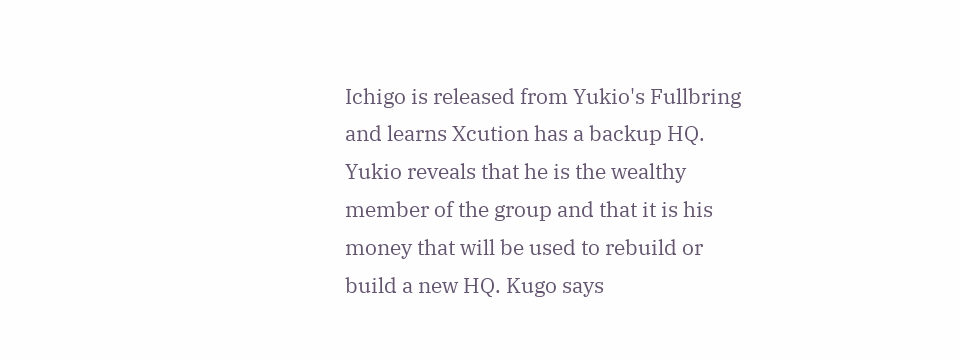Ichigo is released from Yukio's Fullbring and learns Xcution has a backup HQ. Yukio reveals that he is the wealthy member of the group and that it is his money that will be used to rebuild or build a new HQ. Kugo says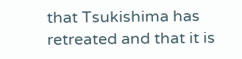that Tsukishima has retreated and that it is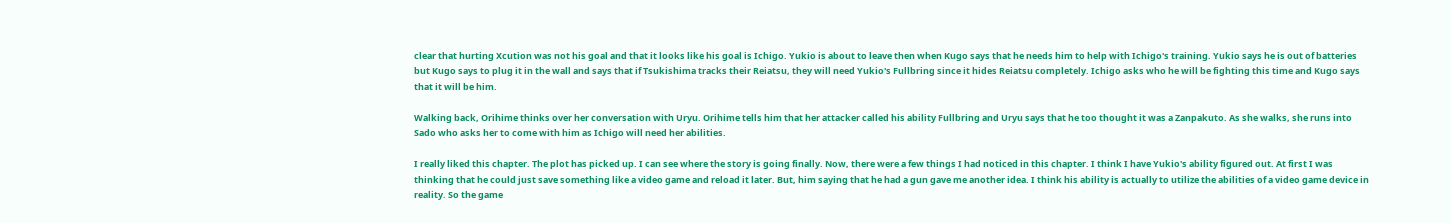clear that hurting Xcution was not his goal and that it looks like his goal is Ichigo. Yukio is about to leave then when Kugo says that he needs him to help with Ichigo's training. Yukio says he is out of batteries but Kugo says to plug it in the wall and says that if Tsukishima tracks their Reiatsu, they will need Yukio's Fullbring since it hides Reiatsu completely. Ichigo asks who he will be fighting this time and Kugo says that it will be him.

Walking back, Orihime thinks over her conversation with Uryu. Orihime tells him that her attacker called his ability Fullbring and Uryu says that he too thought it was a Zanpakuto. As she walks, she runs into Sado who asks her to come with him as Ichigo will need her abilities.

I really liked this chapter. The plot has picked up. I can see where the story is going finally. Now, there were a few things I had noticed in this chapter. I think I have Yukio's ability figured out. At first I was thinking that he could just save something like a video game and reload it later. But, him saying that he had a gun gave me another idea. I think his ability is actually to utilize the abilities of a video game device in reality. So the game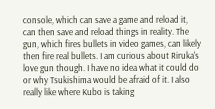console, which can save a game and reload it, can then save and reload things in reality. The gun, which fires bullets in video games, can likely then fire real bullets. I am curious about Riruka's love gun though. I have no idea what it could do or why Tsukishima would be afraid of it. I also really like where Kubo is taking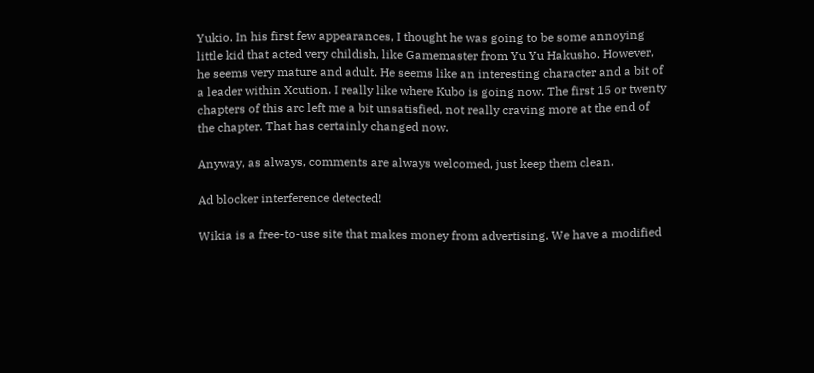Yukio. In his first few appearances, I thought he was going to be some annoying little kid that acted very childish, like Gamemaster from Yu Yu Hakusho. However, he seems very mature and adult. He seems like an interesting character and a bit of a leader within Xcution. I really like where Kubo is going now. The first 15 or twenty chapters of this arc left me a bit unsatisfied, not really craving more at the end of the chapter. That has certainly changed now.

Anyway, as always, comments are always welcomed, just keep them clean.

Ad blocker interference detected!

Wikia is a free-to-use site that makes money from advertising. We have a modified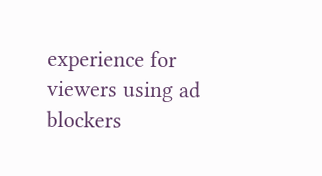experience for viewers using ad blockers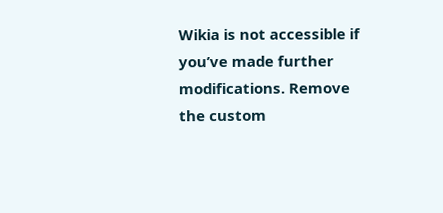Wikia is not accessible if you’ve made further modifications. Remove the custom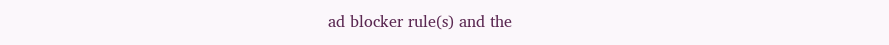ad blocker rule(s) and the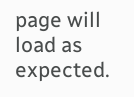page will load as expected.